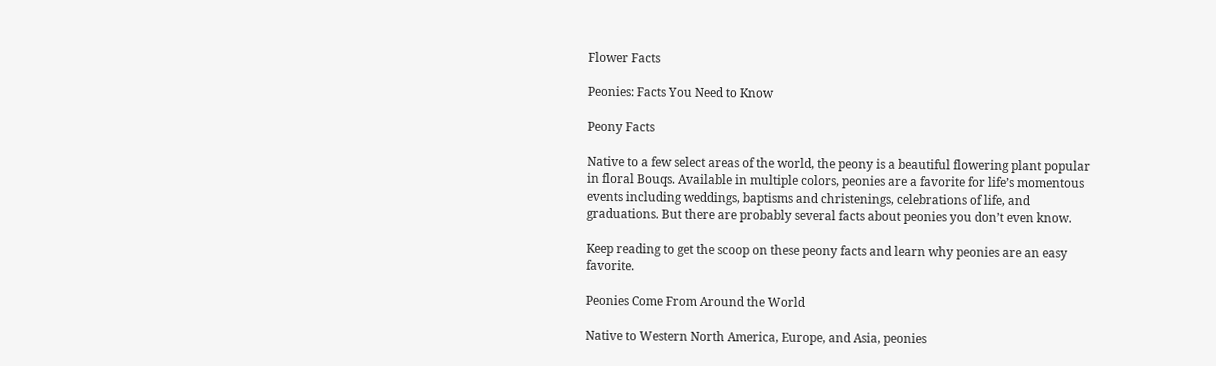Flower Facts

Peonies: Facts You Need to Know

Peony Facts

Native to a few select areas of the world, the peony is a beautiful flowering plant popular in floral Bouqs. Available in multiple colors, peonies are a favorite for life’s momentous events including weddings, baptisms and christenings, celebrations of life, and graduations. But there are probably several facts about peonies you don’t even know.

Keep reading to get the scoop on these peony facts and learn why peonies are an easy favorite.

Peonies Come From Around the World

Native to Western North America, Europe, and Asia, peonies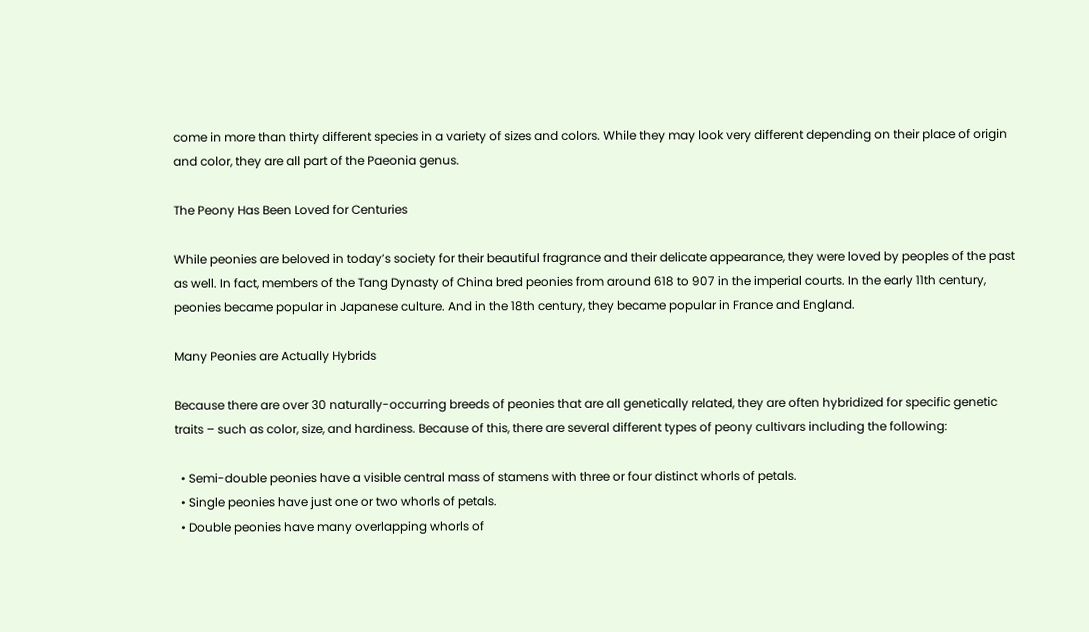come in more than thirty different species in a variety of sizes and colors. While they may look very different depending on their place of origin and color, they are all part of the Paeonia genus.

The Peony Has Been Loved for Centuries

While peonies are beloved in today’s society for their beautiful fragrance and their delicate appearance, they were loved by peoples of the past as well. In fact, members of the Tang Dynasty of China bred peonies from around 618 to 907 in the imperial courts. In the early 11th century, peonies became popular in Japanese culture. And in the 18th century, they became popular in France and England.

Many Peonies are Actually Hybrids

Because there are over 30 naturally-occurring breeds of peonies that are all genetically related, they are often hybridized for specific genetic traits – such as color, size, and hardiness. Because of this, there are several different types of peony cultivars including the following:

  • Semi-double peonies have a visible central mass of stamens with three or four distinct whorls of petals.
  • Single peonies have just one or two whorls of petals.
  • Double peonies have many overlapping whorls of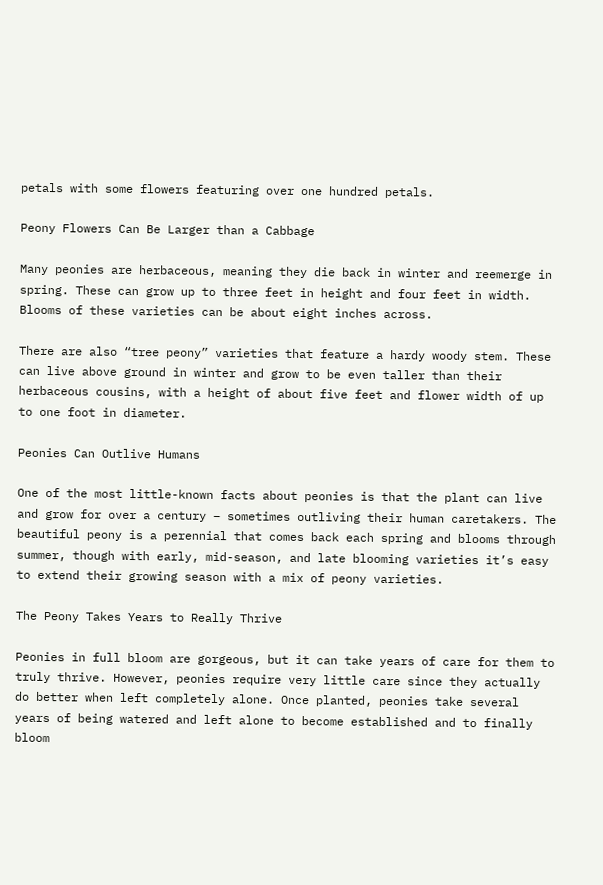petals with some flowers featuring over one hundred petals.

Peony Flowers Can Be Larger than a Cabbage

Many peonies are herbaceous, meaning they die back in winter and reemerge in spring. These can grow up to three feet in height and four feet in width. Blooms of these varieties can be about eight inches across.

There are also “tree peony” varieties that feature a hardy woody stem. These can live above ground in winter and grow to be even taller than their herbaceous cousins, with a height of about five feet and flower width of up to one foot in diameter.

Peonies Can Outlive Humans

One of the most little-known facts about peonies is that the plant can live and grow for over a century – sometimes outliving their human caretakers. The beautiful peony is a perennial that comes back each spring and blooms through summer, though with early, mid-season, and late blooming varieties it’s easy to extend their growing season with a mix of peony varieties.

The Peony Takes Years to Really Thrive

Peonies in full bloom are gorgeous, but it can take years of care for them to truly thrive. However, peonies require very little care since they actually do better when left completely alone. Once planted, peonies take several years of being watered and left alone to become established and to finally bloom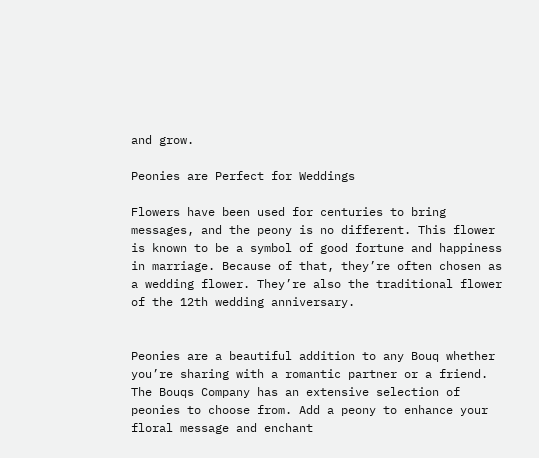and grow.

Peonies are Perfect for Weddings

Flowers have been used for centuries to bring messages, and the peony is no different. This flower is known to be a symbol of good fortune and happiness in marriage. Because of that, they’re often chosen as a wedding flower. They’re also the traditional flower of the 12th wedding anniversary.


Peonies are a beautiful addition to any Bouq whether you’re sharing with a romantic partner or a friend. The Bouqs Company has an extensive selection of peonies to choose from. Add a peony to enhance your floral message and enchant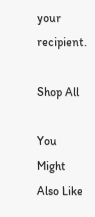your recipient.

Shop All

You Might Also Like